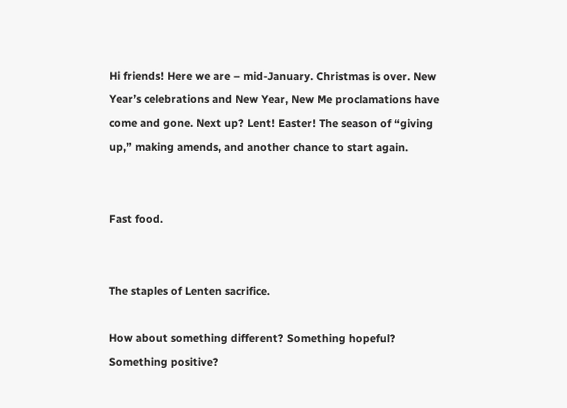Hi friends! Here we are – mid-January. Christmas is over. New Year’s celebrations and New Year, New Me proclamations have come and gone. Next up? Lent! Easter! The season of “giving up,” making amends, and another chance to start again.


Fast food.


The staples of Lenten sacrifice.

How about something different? Something hopeful? Something positive?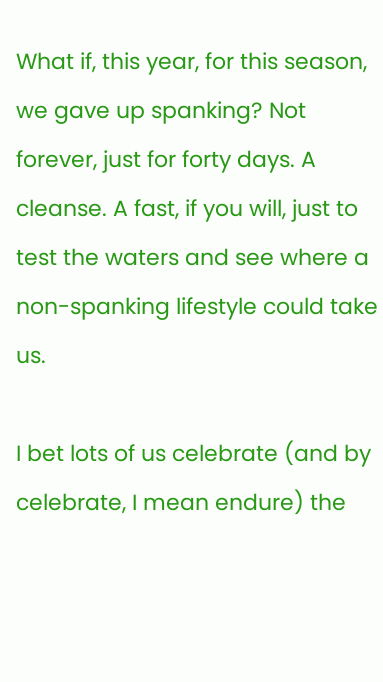What if, this year, for this season, we gave up spanking? Not forever, just for forty days. A cleanse. A fast, if you will, just to test the waters and see where a non-spanking lifestyle could take us.

I bet lots of us celebrate (and by celebrate, I mean endure) the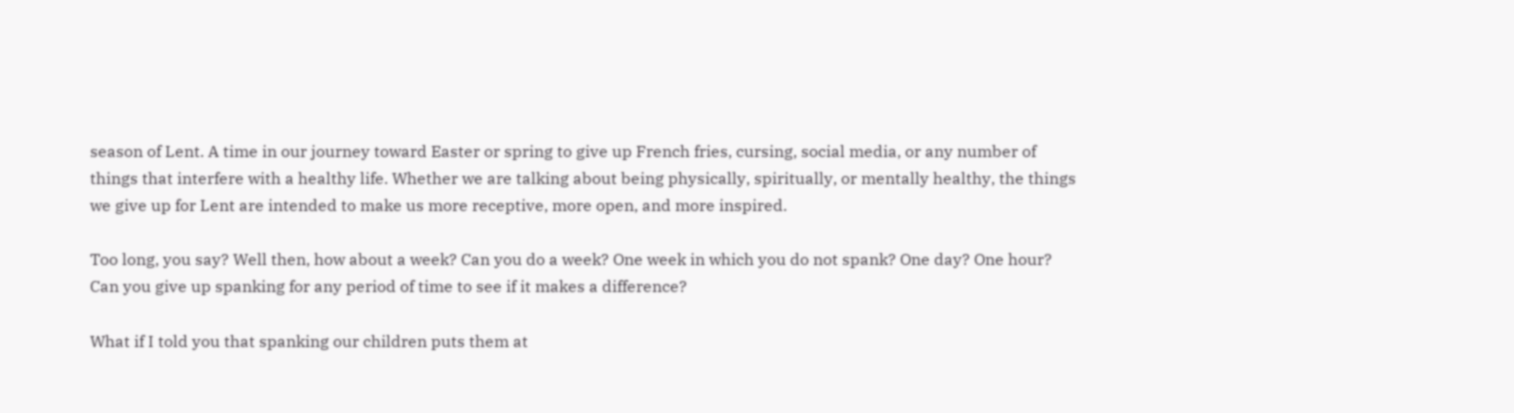season of Lent. A time in our journey toward Easter or spring to give up French fries, cursing, social media, or any number of things that interfere with a healthy life. Whether we are talking about being physically, spiritually, or mentally healthy, the things we give up for Lent are intended to make us more receptive, more open, and more inspired.

Too long, you say? Well then, how about a week? Can you do a week? One week in which you do not spank? One day? One hour? Can you give up spanking for any period of time to see if it makes a difference?

What if I told you that spanking our children puts them at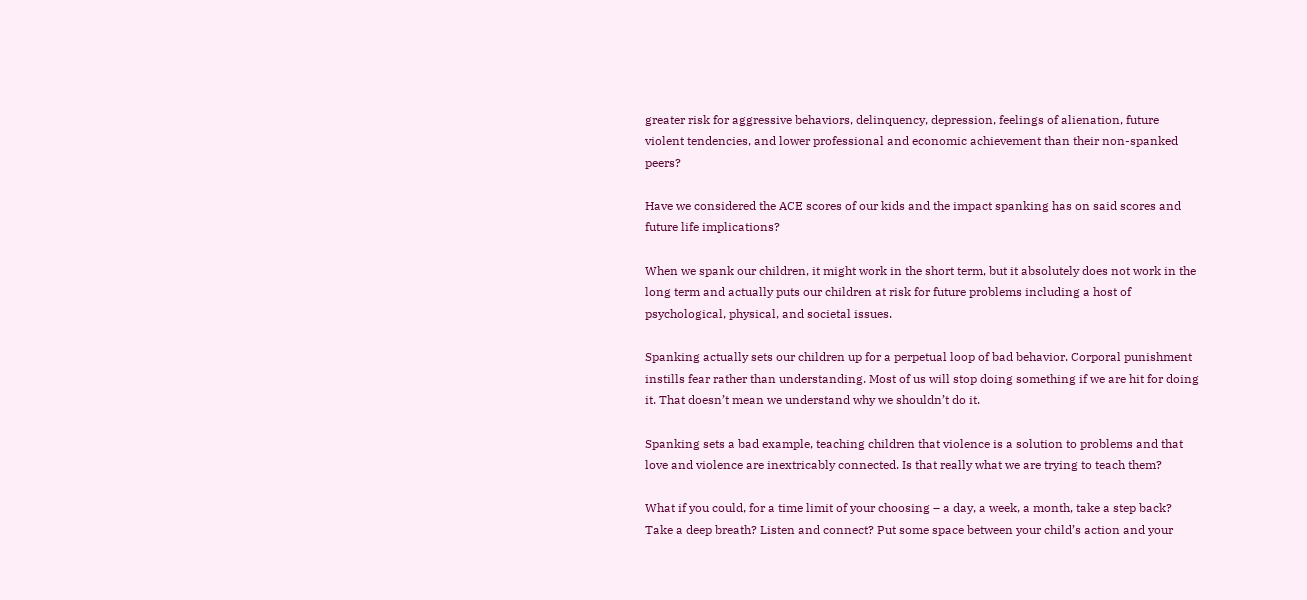greater risk for aggressive behaviors, delinquency, depression, feelings of alienation, future violent tendencies, and lower professional and economic achievement than their non-spanked peers?

Have we considered the ACE scores of our kids and the impact spanking has on said scores and future life implications?

When we spank our children, it might work in the short term, but it absolutely does not work in the long term and actually puts our children at risk for future problems including a host of psychological, physical, and societal issues.

Spanking actually sets our children up for a perpetual loop of bad behavior. Corporal punishment instills fear rather than understanding. Most of us will stop doing something if we are hit for doing it. That doesn’t mean we understand why we shouldn’t do it.

Spanking sets a bad example, teaching children that violence is a solution to problems and that love and violence are inextricably connected. Is that really what we are trying to teach them?

What if you could, for a time limit of your choosing – a day, a week, a month, take a step back? Take a deep breath? Listen and connect? Put some space between your child’s action and your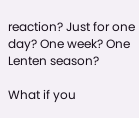reaction? Just for one day? One week? One Lenten season?

What if you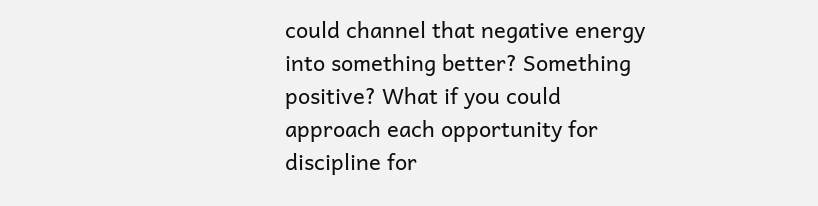could channel that negative energy into something better? Something positive? What if you could approach each opportunity for discipline for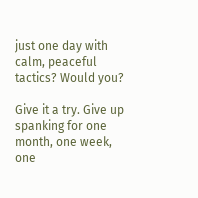just one day with calm, peaceful tactics? Would you?

Give it a try. Give up spanking for one month, one week, one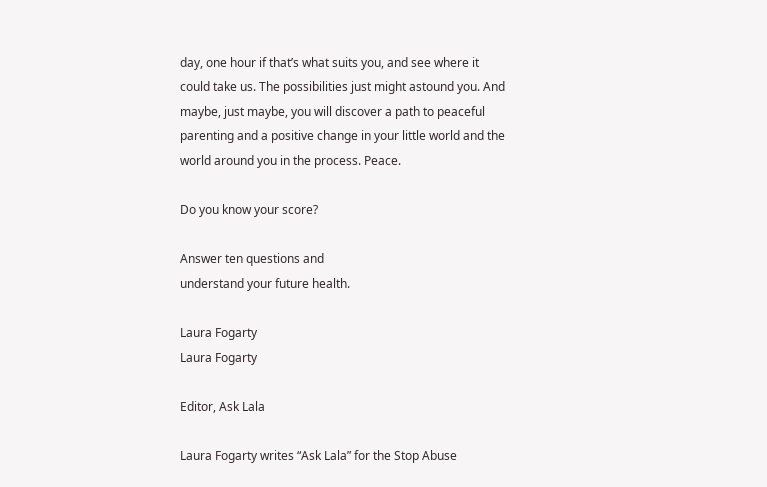day, one hour if that’s what suits you, and see where it could take us. The possibilities just might astound you. And maybe, just maybe, you will discover a path to peaceful parenting and a positive change in your little world and the world around you in the process. Peace.

Do you know your score?

Answer ten questions and
understand your future health.

Laura Fogarty
Laura Fogarty

Editor, Ask Lala

Laura Fogarty writes “Ask Lala” for the Stop Abuse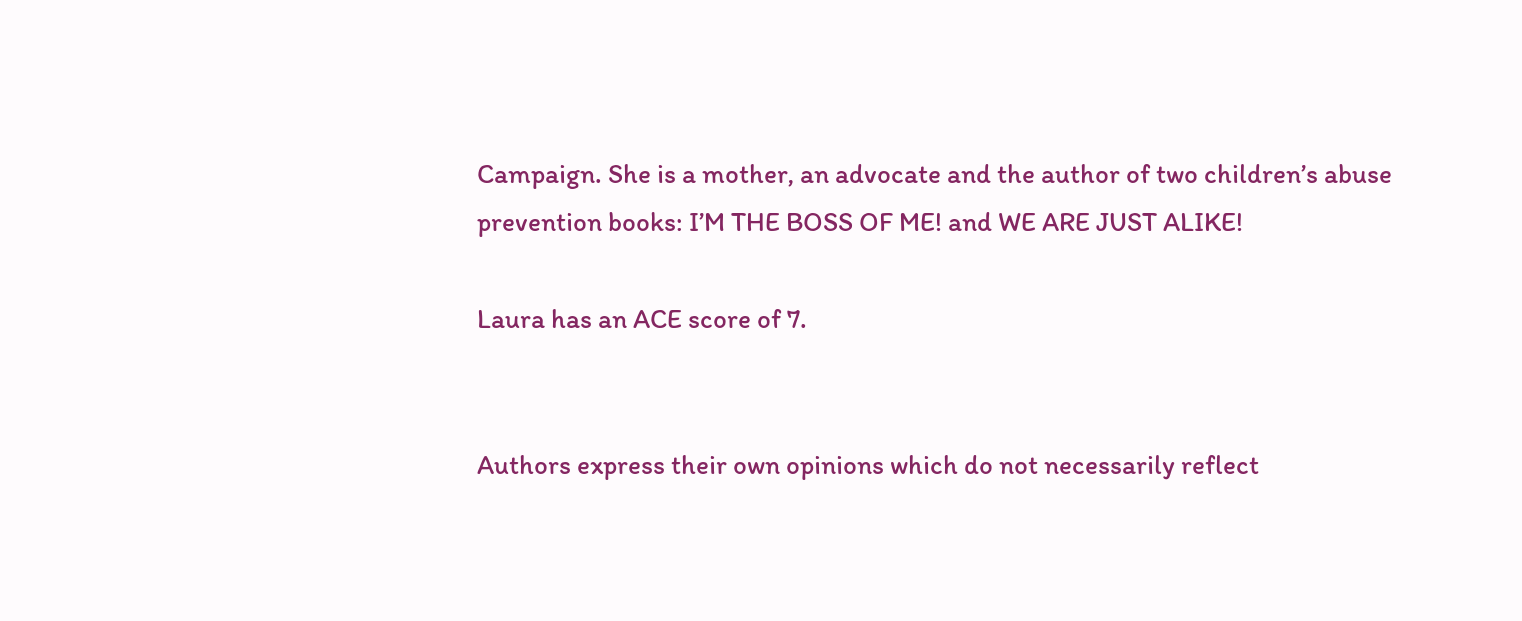Campaign. She is a mother, an advocate and the author of two children’s abuse prevention books: I’M THE BOSS OF ME! and WE ARE JUST ALIKE!

Laura has an ACE score of 7.


Authors express their own opinions which do not necessarily reflect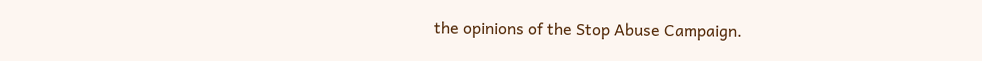the opinions of the Stop Abuse Campaign.